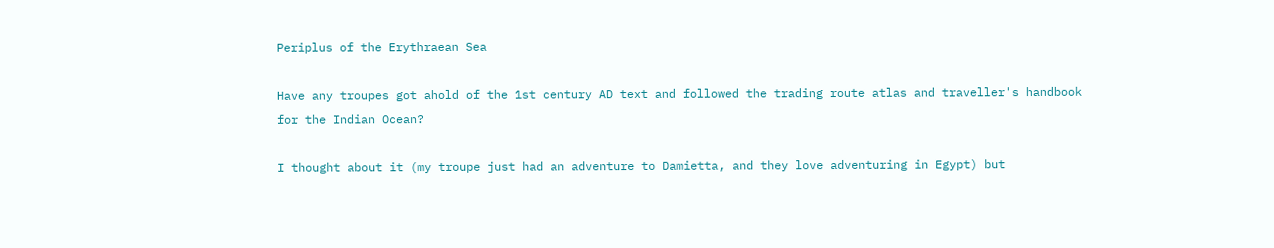Periplus of the Erythraean Sea

Have any troupes got ahold of the 1st century AD text and followed the trading route atlas and traveller's handbook for the Indian Ocean?

I thought about it (my troupe just had an adventure to Damietta, and they love adventuring in Egypt) but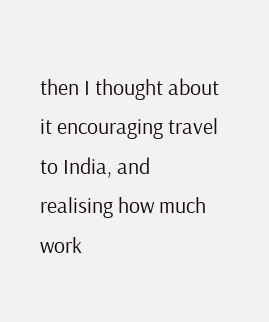then I thought about it encouraging travel to India, and realising how much work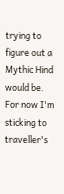trying to figure out a Mythic Hind would be. For now I'm sticking to traveller's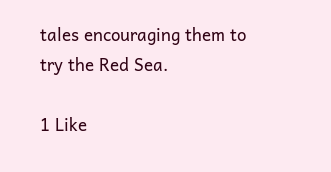tales encouraging them to try the Red Sea.

1 Like